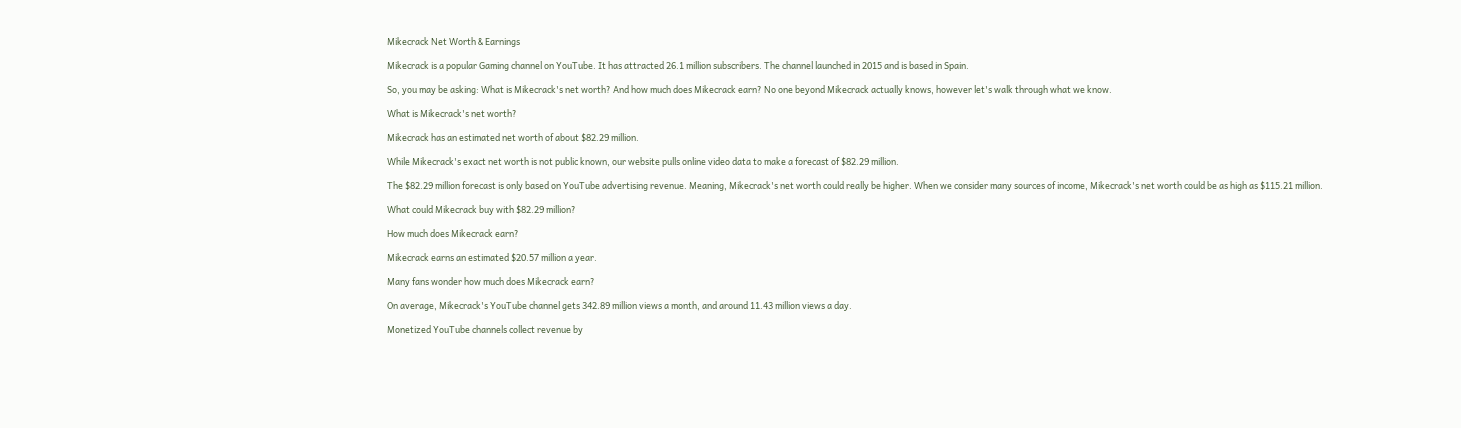Mikecrack Net Worth & Earnings

Mikecrack is a popular Gaming channel on YouTube. It has attracted 26.1 million subscribers. The channel launched in 2015 and is based in Spain.

So, you may be asking: What is Mikecrack's net worth? And how much does Mikecrack earn? No one beyond Mikecrack actually knows, however let's walk through what we know.

What is Mikecrack's net worth?

Mikecrack has an estimated net worth of about $82.29 million.

While Mikecrack's exact net worth is not public known, our website pulls online video data to make a forecast of $82.29 million.

The $82.29 million forecast is only based on YouTube advertising revenue. Meaning, Mikecrack's net worth could really be higher. When we consider many sources of income, Mikecrack's net worth could be as high as $115.21 million.

What could Mikecrack buy with $82.29 million?

How much does Mikecrack earn?

Mikecrack earns an estimated $20.57 million a year.

Many fans wonder how much does Mikecrack earn?

On average, Mikecrack's YouTube channel gets 342.89 million views a month, and around 11.43 million views a day.

Monetized YouTube channels collect revenue by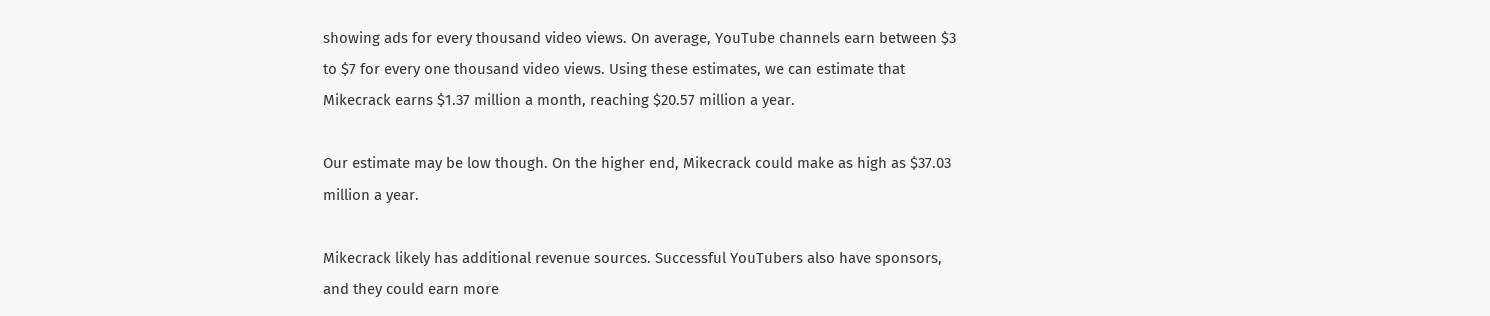showing ads for every thousand video views. On average, YouTube channels earn between $3 to $7 for every one thousand video views. Using these estimates, we can estimate that Mikecrack earns $1.37 million a month, reaching $20.57 million a year.

Our estimate may be low though. On the higher end, Mikecrack could make as high as $37.03 million a year.

Mikecrack likely has additional revenue sources. Successful YouTubers also have sponsors, and they could earn more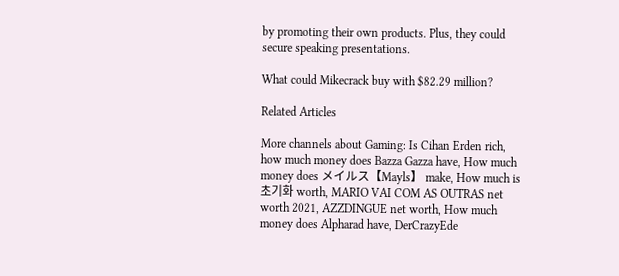by promoting their own products. Plus, they could secure speaking presentations.

What could Mikecrack buy with $82.29 million?

Related Articles

More channels about Gaming: Is Cihan Erden rich, how much money does Bazza Gazza have, How much money does メイルス【Mayls】 make, How much is 초기화 worth, MARIO VAI COM AS OUTRAS net worth 2021, AZZDINGUE net worth, How much money does Alpharad have, DerCrazyEde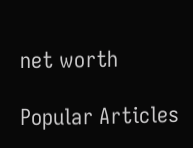net worth

Popular Articles